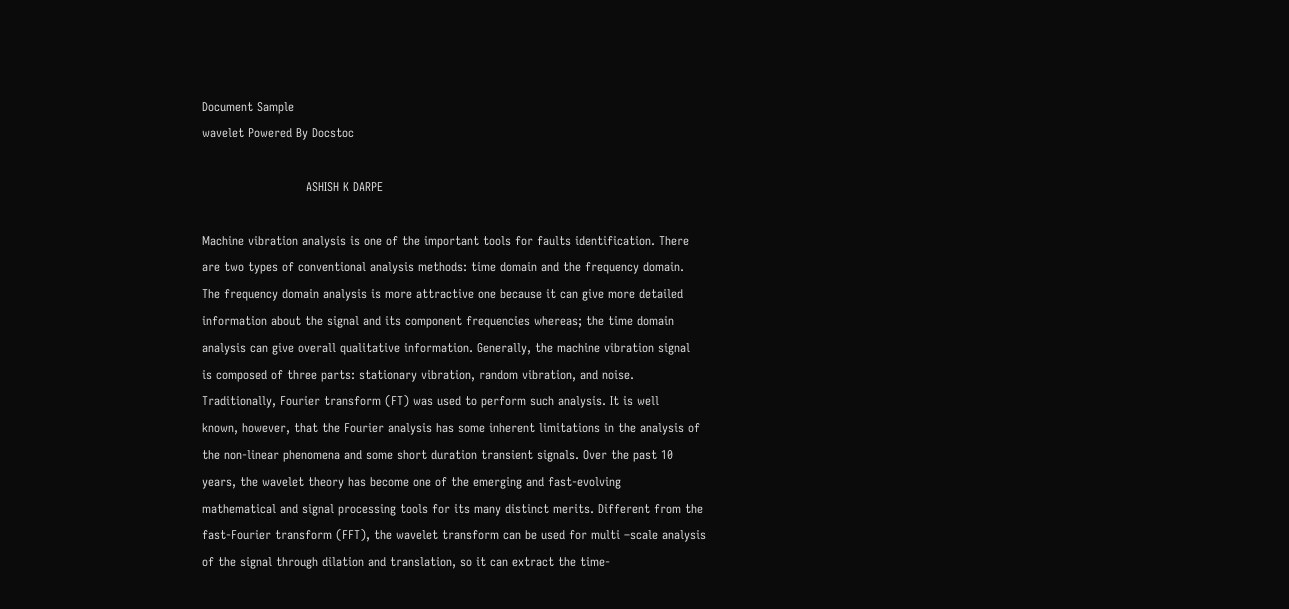Document Sample
wavelet Powered By Docstoc

                          ASHISH K DARPE

Machine vibration analysis is one of the important tools for faults identification. There
are two types of conventional analysis methods: time domain and the frequency domain.
The frequency domain analysis is more attractive one because it can give more detailed
information about the signal and its component frequencies whereas; the time domain
analysis can give overall qualitative information. Generally, the machine vibration signal
is composed of three parts: stationary vibration, random vibration, and noise.
Traditionally, Fourier transform (FT) was used to perform such analysis. It is well
known, however, that the Fourier analysis has some inherent limitations in the analysis of
the non-linear phenomena and some short duration transient signals. Over the past 10
years, the wavelet theory has become one of the emerging and fast-evolving
mathematical and signal processing tools for its many distinct merits. Different from the
fast-Fourier transform (FFT), the wavelet transform can be used for multi –scale analysis
of the signal through dilation and translation, so it can extract the time-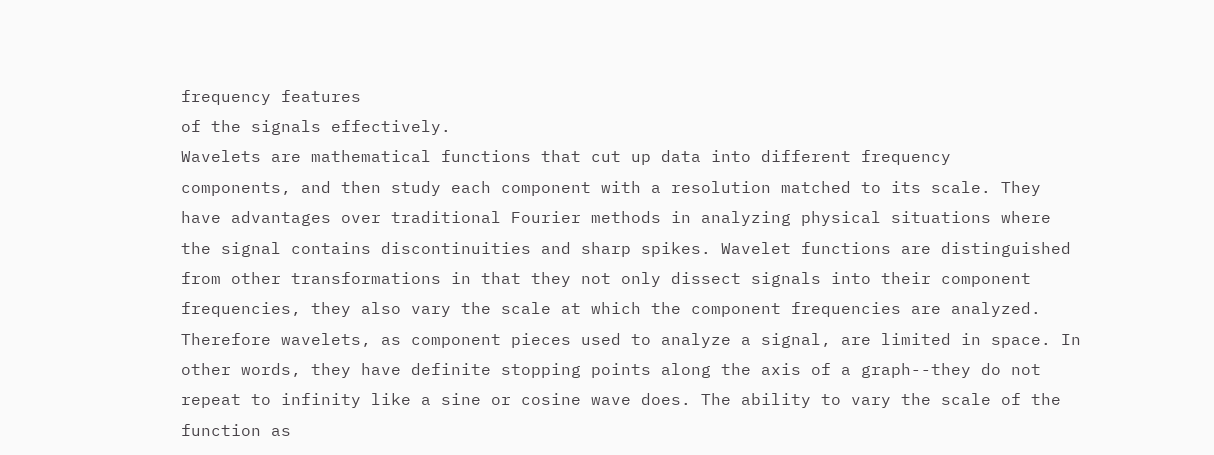frequency features
of the signals effectively.
Wavelets are mathematical functions that cut up data into different frequency
components, and then study each component with a resolution matched to its scale. They
have advantages over traditional Fourier methods in analyzing physical situations where
the signal contains discontinuities and sharp spikes. Wavelet functions are distinguished
from other transformations in that they not only dissect signals into their component
frequencies, they also vary the scale at which the component frequencies are analyzed.
Therefore wavelets, as component pieces used to analyze a signal, are limited in space. In
other words, they have definite stopping points along the axis of a graph--they do not
repeat to infinity like a sine or cosine wave does. The ability to vary the scale of the
function as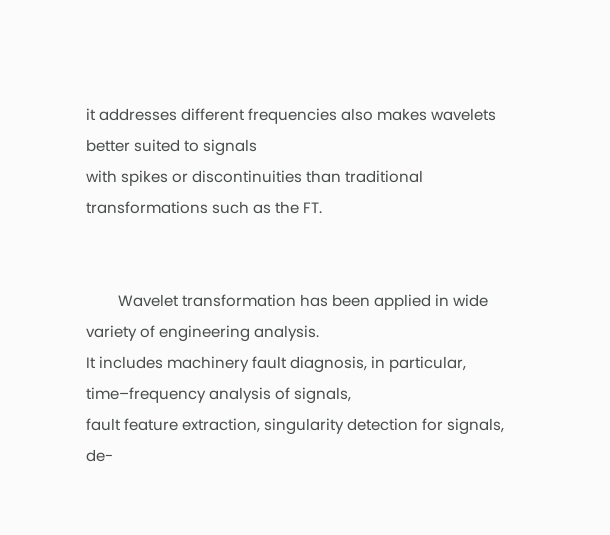it addresses different frequencies also makes wavelets better suited to signals
with spikes or discontinuities than traditional transformations such as the FT.


        Wavelet transformation has been applied in wide variety of engineering analysis.
It includes machinery fault diagnosis, in particular, time–frequency analysis of signals,
fault feature extraction, singularity detection for signals, de-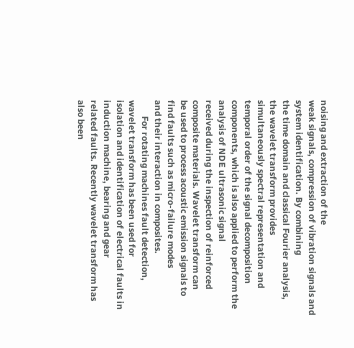noising and extraction of the
weak signals, compression of vibration signals and system identification. By combining
the time domain and classical Fourier analysis, the wavelet transform provides
simultaneously spectral representation and temporal order of the signal decomposition
components, which is also applied to perform the analysis of NDE ultrasonic signal
received during the inspection of reinforced composite materials. Wavelet transform can
be used to process acoustic emission signals to find faults such as micro-failure modes
and their interaction in composites.
        For rotating machines fault detection, wavelet transform has been used for
isolation and identification of electrical faults in induction machine, bearing and gear
related faults. Recently wavelet transform has also been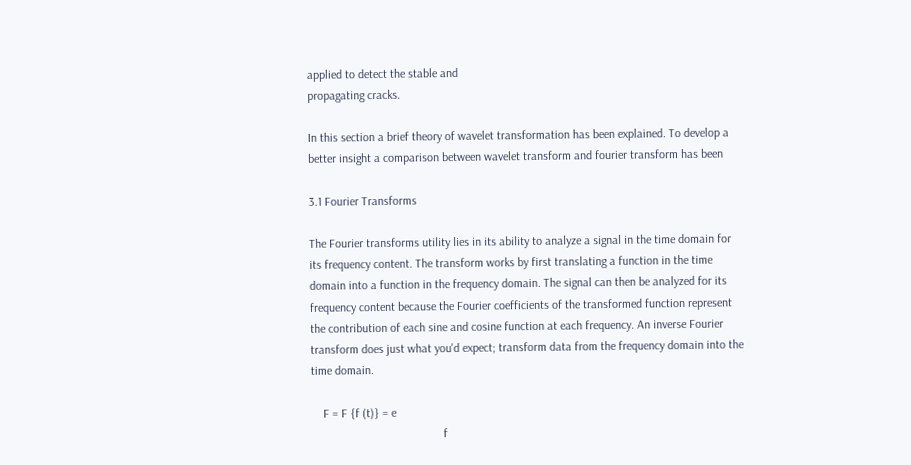applied to detect the stable and
propagating cracks.

In this section a brief theory of wavelet transformation has been explained. To develop a
better insight a comparison between wavelet transform and fourier transform has been

3.1 Fourier Transforms

The Fourier transforms utility lies in its ability to analyze a signal in the time domain for
its frequency content. The transform works by first translating a function in the time
domain into a function in the frequency domain. The signal can then be analyzed for its
frequency content because the Fourier coefficients of the transformed function represent
the contribution of each sine and cosine function at each frequency. An inverse Fourier
transform does just what you'd expect; transform data from the frequency domain into the
time domain.

    F = F {f (t)} = e
                                            f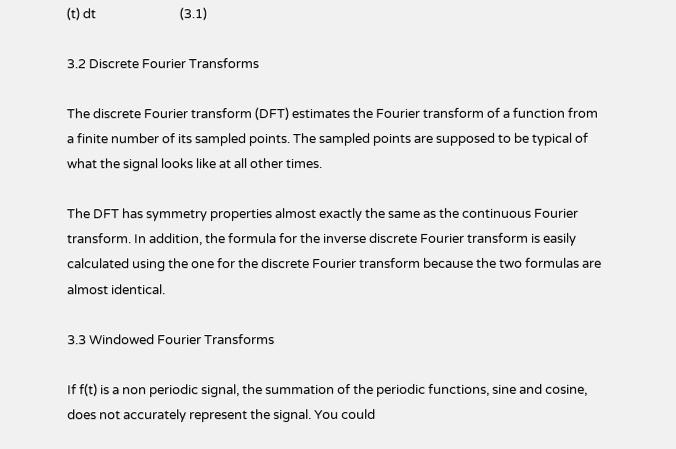(t) dt                            (3.1)

3.2 Discrete Fourier Transforms

The discrete Fourier transform (DFT) estimates the Fourier transform of a function from
a finite number of its sampled points. The sampled points are supposed to be typical of
what the signal looks like at all other times.

The DFT has symmetry properties almost exactly the same as the continuous Fourier
transform. In addition, the formula for the inverse discrete Fourier transform is easily
calculated using the one for the discrete Fourier transform because the two formulas are
almost identical.

3.3 Windowed Fourier Transforms

If f(t) is a non periodic signal, the summation of the periodic functions, sine and cosine,
does not accurately represent the signal. You could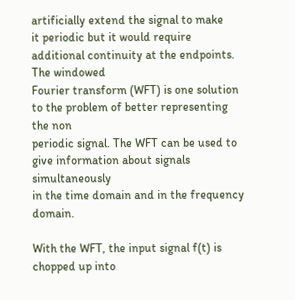artificially extend the signal to make
it periodic but it would require additional continuity at the endpoints. The windowed
Fourier transform (WFT) is one solution to the problem of better representing the non
periodic signal. The WFT can be used to give information about signals simultaneously
in the time domain and in the frequency domain.

With the WFT, the input signal f(t) is chopped up into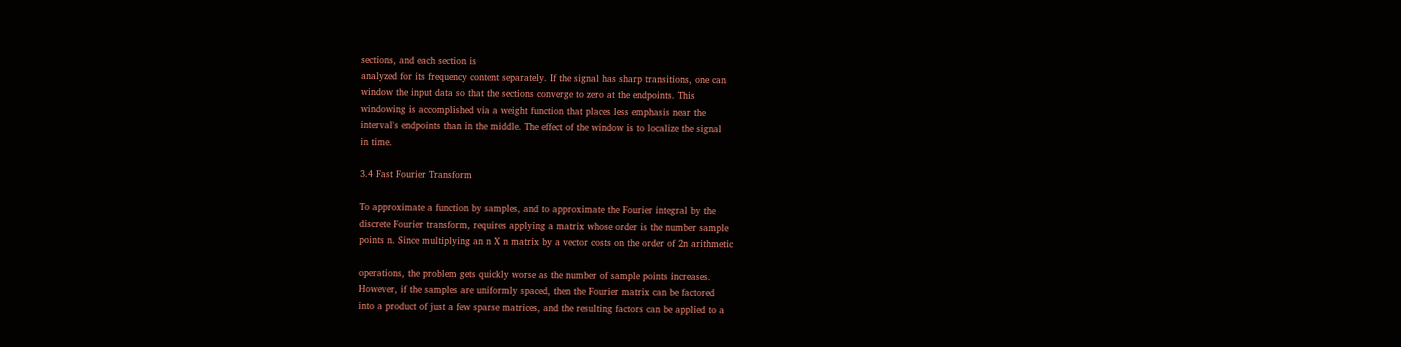sections, and each section is
analyzed for its frequency content separately. If the signal has sharp transitions, one can
window the input data so that the sections converge to zero at the endpoints. This
windowing is accomplished via a weight function that places less emphasis near the
interval's endpoints than in the middle. The effect of the window is to localize the signal
in time.

3.4 Fast Fourier Transform

To approximate a function by samples, and to approximate the Fourier integral by the
discrete Fourier transform, requires applying a matrix whose order is the number sample
points n. Since multiplying an n X n matrix by a vector costs on the order of 2n arithmetic

operations, the problem gets quickly worse as the number of sample points increases.
However, if the samples are uniformly spaced, then the Fourier matrix can be factored
into a product of just a few sparse matrices, and the resulting factors can be applied to a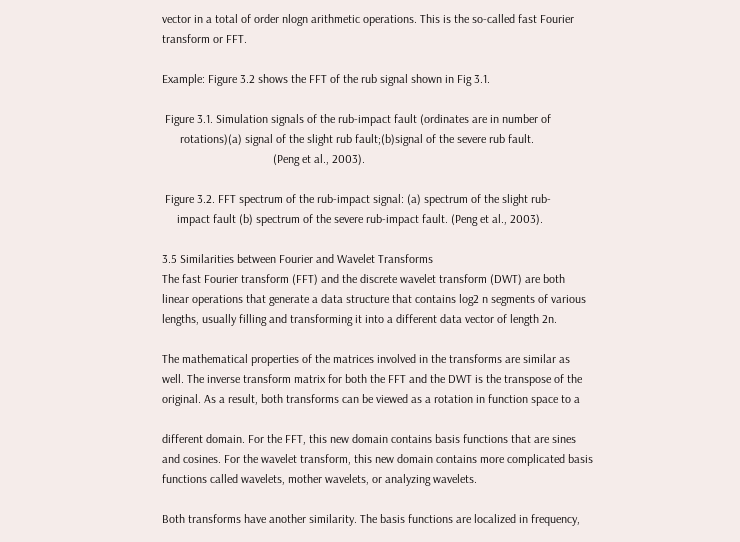vector in a total of order nlogn arithmetic operations. This is the so-called fast Fourier
transform or FFT.

Example: Figure 3.2 shows the FFT of the rub signal shown in Fig 3.1.

 Figure 3.1. Simulation signals of the rub-impact fault (ordinates are in number of
      rotations)(a) signal of the slight rub fault;(b)signal of the severe rub fault.
                                     (Peng et al., 2003).

 Figure 3.2. FFT spectrum of the rub-impact signal: (a) spectrum of the slight rub-
     impact fault (b) spectrum of the severe rub-impact fault. (Peng et al., 2003).

3.5 Similarities between Fourier and Wavelet Transforms
The fast Fourier transform (FFT) and the discrete wavelet transform (DWT) are both
linear operations that generate a data structure that contains log2 n segments of various
lengths, usually filling and transforming it into a different data vector of length 2n.

The mathematical properties of the matrices involved in the transforms are similar as
well. The inverse transform matrix for both the FFT and the DWT is the transpose of the
original. As a result, both transforms can be viewed as a rotation in function space to a

different domain. For the FFT, this new domain contains basis functions that are sines
and cosines. For the wavelet transform, this new domain contains more complicated basis
functions called wavelets, mother wavelets, or analyzing wavelets.

Both transforms have another similarity. The basis functions are localized in frequency,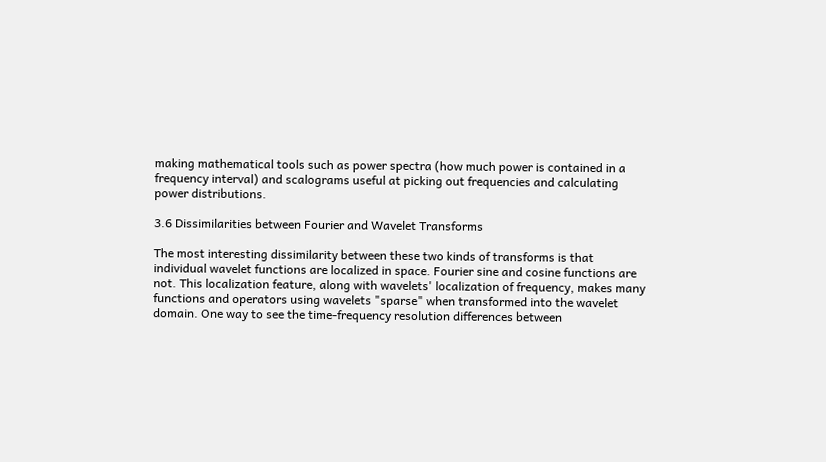making mathematical tools such as power spectra (how much power is contained in a
frequency interval) and scalograms useful at picking out frequencies and calculating
power distributions.

3.6 Dissimilarities between Fourier and Wavelet Transforms

The most interesting dissimilarity between these two kinds of transforms is that
individual wavelet functions are localized in space. Fourier sine and cosine functions are
not. This localization feature, along with wavelets' localization of frequency, makes many
functions and operators using wavelets "sparse" when transformed into the wavelet
domain. One way to see the time-frequency resolution differences between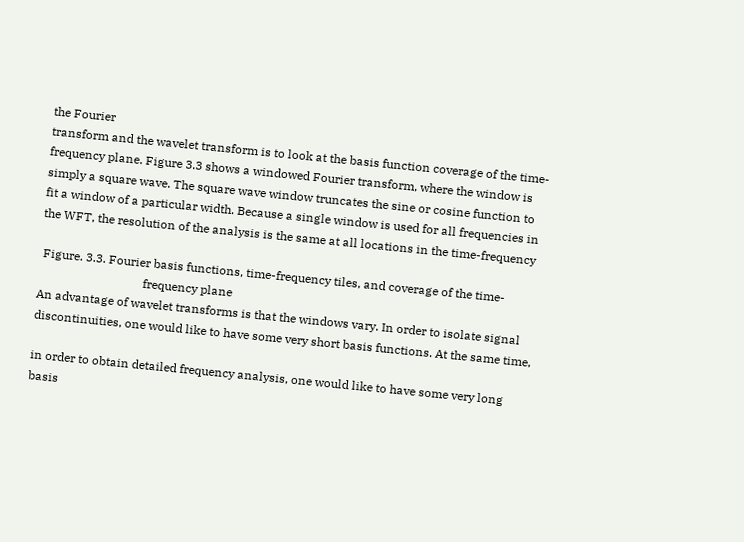the Fourier
transform and the wavelet transform is to look at the basis function coverage of the time-
frequency plane. Figure 3.3 shows a windowed Fourier transform, where the window is
simply a square wave. The square wave window truncates the sine or cosine function to
fit a window of a particular width. Because a single window is used for all frequencies in
the WFT, the resolution of the analysis is the same at all locations in the time-frequency

 Figure. 3.3. Fourier basis functions, time-frequency tiles, and coverage of the time-
                                   frequency plane
An advantage of wavelet transforms is that the windows vary. In order to isolate signal
discontinuities, one would like to have some very short basis functions. At the same time,

in order to obtain detailed frequency analysis, one would like to have some very long
basis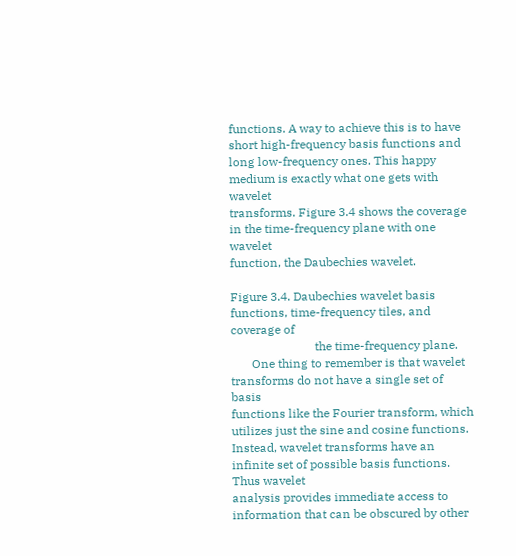functions. A way to achieve this is to have short high-frequency basis functions and
long low-frequency ones. This happy medium is exactly what one gets with wavelet
transforms. Figure 3.4 shows the coverage in the time-frequency plane with one wavelet
function, the Daubechies wavelet.

Figure 3.4. Daubechies wavelet basis functions, time-frequency tiles, and coverage of
                            the time-frequency plane.
       One thing to remember is that wavelet transforms do not have a single set of basis
functions like the Fourier transform, which utilizes just the sine and cosine functions.
Instead, wavelet transforms have an infinite set of possible basis functions. Thus wavelet
analysis provides immediate access to information that can be obscured by other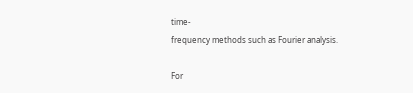time-
frequency methods such as Fourier analysis.

For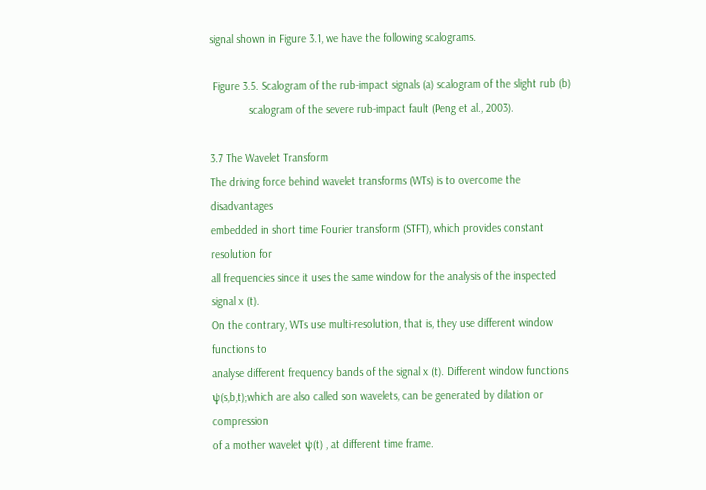signal shown in Figure 3.1, we have the following scalograms.

 Figure 3.5. Scalogram of the rub-impact signals (a) scalogram of the slight rub (b)
             scalogram of the severe rub-impact fault (Peng et al., 2003).

3.7 The Wavelet Transform
The driving force behind wavelet transforms (WTs) is to overcome the disadvantages
embedded in short time Fourier transform (STFT), which provides constant resolution for
all frequencies since it uses the same window for the analysis of the inspected signal x (t).
On the contrary, WTs use multi-resolution, that is, they use different window functions to
analyse different frequency bands of the signal x (t). Different window functions
ψ(s,b,t);which are also called son wavelets, can be generated by dilation or compression
of a mother wavelet ψ(t) , at different time frame.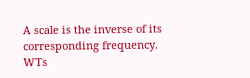A scale is the inverse of its
corresponding frequency. WTs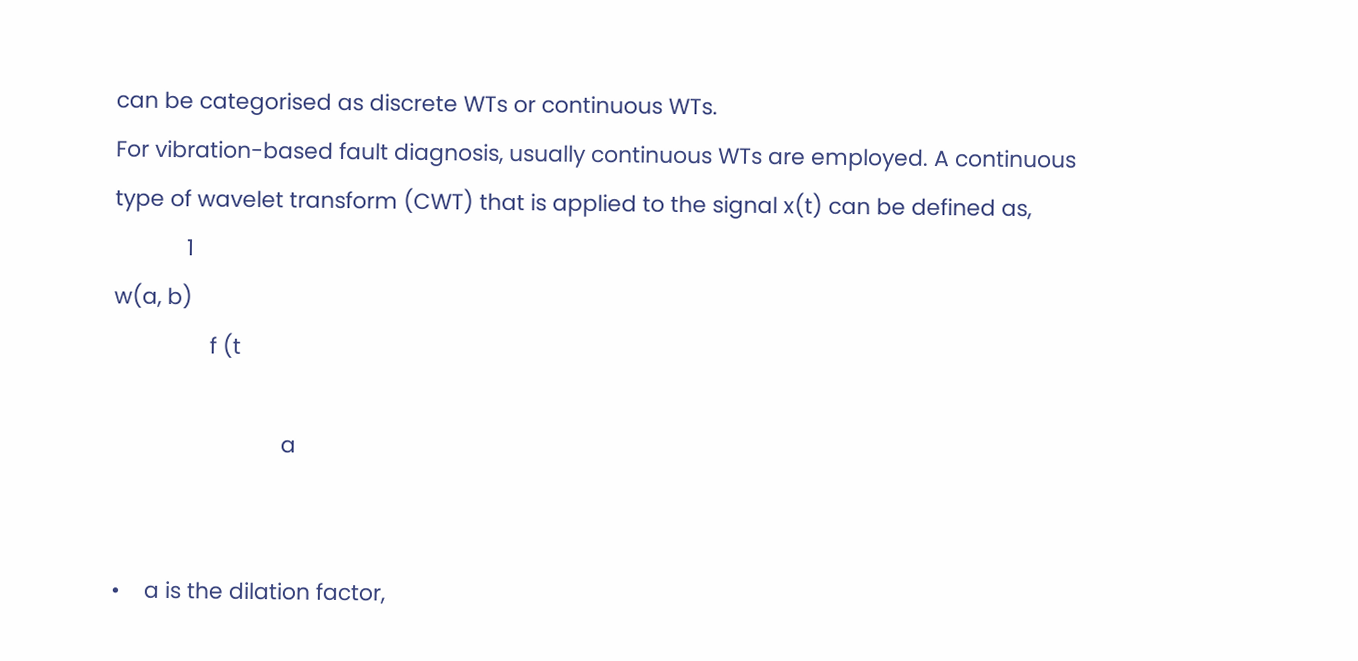can be categorised as discrete WTs or continuous WTs.
For vibration-based fault diagnosis, usually continuous WTs are employed. A continuous
type of wavelet transform (CWT) that is applied to the signal x(t) can be defined as,
            1
w(a, b)
                f (t

                            a


•    a is the dilation factor,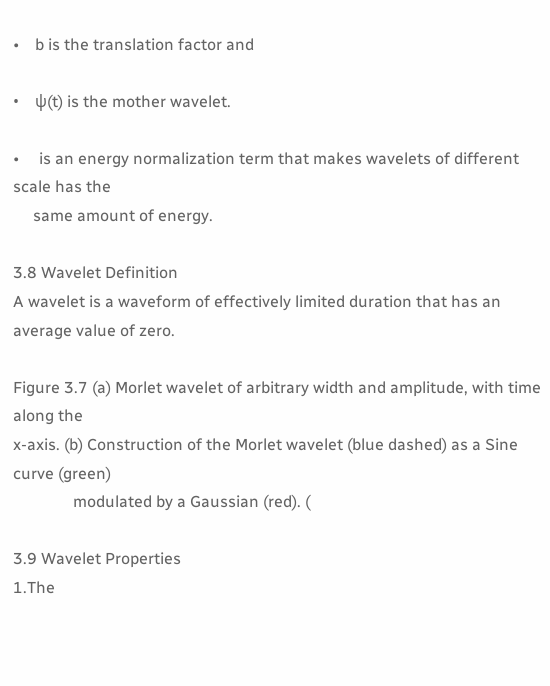•    b is the translation factor and

•    ψ(t) is the mother wavelet.

•     is an energy normalization term that makes wavelets of different scale has the
     same amount of energy.

3.8 Wavelet Definition
A wavelet is a waveform of effectively limited duration that has an average value of zero.

Figure 3.7 (a) Morlet wavelet of arbitrary width and amplitude, with time along the
x-axis. (b) Construction of the Morlet wavelet (blue dashed) as a Sine curve (green)
               modulated by a Gaussian (red). (

3.9 Wavelet Properties
1.The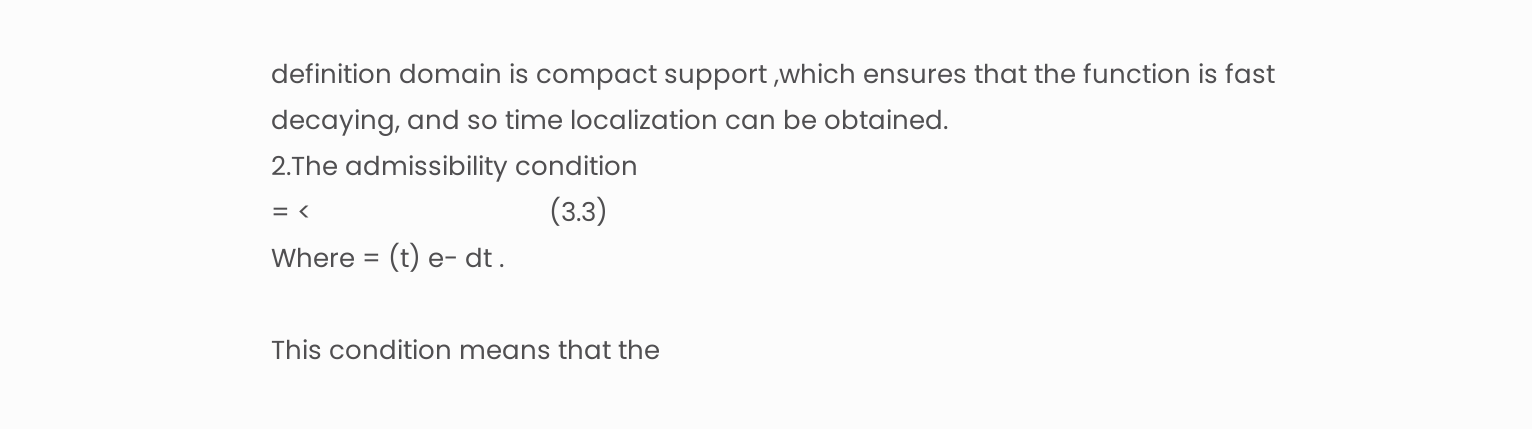definition domain is compact support ,which ensures that the function is fast
decaying, and so time localization can be obtained.
2.The admissibility condition
= <                                  (3.3)
Where = (t) e- dt .

This condition means that the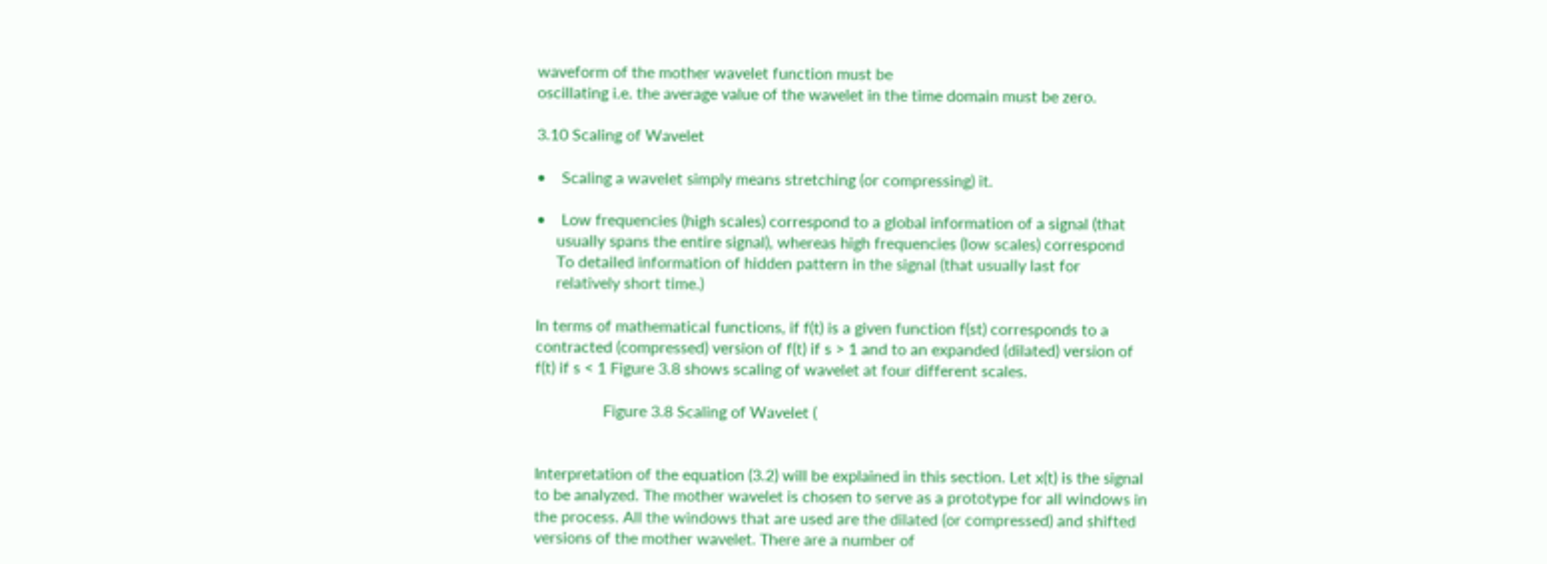waveform of the mother wavelet function must be
oscillating i.e. the average value of the wavelet in the time domain must be zero.

3.10 Scaling of Wavelet

•    Scaling a wavelet simply means stretching (or compressing) it.

•    Low frequencies (high scales) correspond to a global information of a signal (that
     usually spans the entire signal), whereas high frequencies (low scales) correspond
     To detailed information of hidden pattern in the signal (that usually last for
     relatively short time.)

In terms of mathematical functions, if f(t) is a given function f(st) corresponds to a
contracted (compressed) version of f(t) if s > 1 and to an expanded (dilated) version of
f(t) if s < 1 Figure 3.8 shows scaling of wavelet at four different scales.

                 Figure 3.8 Scaling of Wavelet (


Interpretation of the equation (3.2) will be explained in this section. Let x(t) is the signal
to be analyzed. The mother wavelet is chosen to serve as a prototype for all windows in
the process. All the windows that are used are the dilated (or compressed) and shifted
versions of the mother wavelet. There are a number of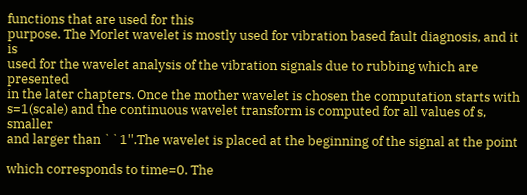functions that are used for this
purpose. The Morlet wavelet is mostly used for vibration based fault diagnosis, and it is
used for the wavelet analysis of the vibration signals due to rubbing which are presented
in the later chapters. Once the mother wavelet is chosen the computation starts with
s=1(scale) and the continuous wavelet transform is computed for all values of s, smaller
and larger than ``1''.The wavelet is placed at the beginning of the signal at the point

which corresponds to time=0. The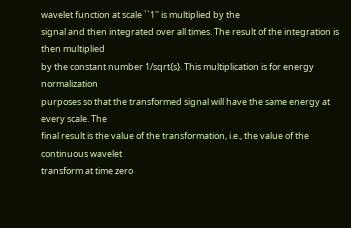wavelet function at scale ``1'' is multiplied by the
signal and then integrated over all times. The result of the integration is then multiplied
by the constant number 1/sqrt{s}. This multiplication is for energy normalization
purposes so that the transformed signal will have the same energy at every scale. The
final result is the value of the transformation, i.e., the value of the continuous wavelet
transform at time zero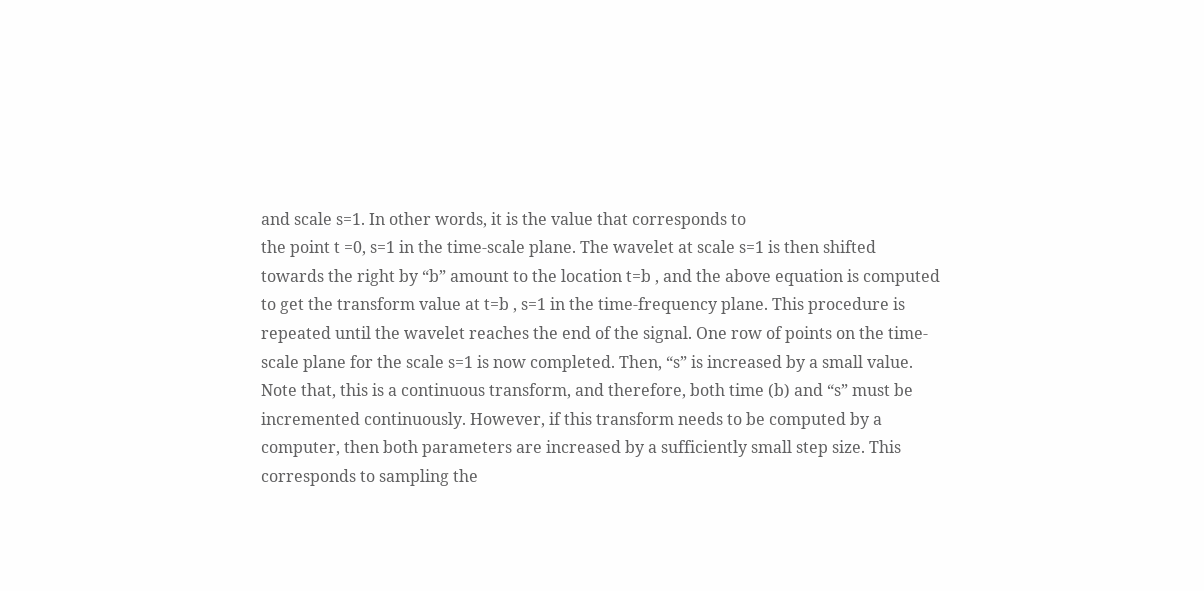and scale s=1. In other words, it is the value that corresponds to
the point t =0, s=1 in the time-scale plane. The wavelet at scale s=1 is then shifted
towards the right by “b” amount to the location t=b , and the above equation is computed
to get the transform value at t=b , s=1 in the time-frequency plane. This procedure is
repeated until the wavelet reaches the end of the signal. One row of points on the time-
scale plane for the scale s=1 is now completed. Then, “s” is increased by a small value.
Note that, this is a continuous transform, and therefore, both time (b) and “s” must be
incremented continuously. However, if this transform needs to be computed by a
computer, then both parameters are increased by a sufficiently small step size. This
corresponds to sampling the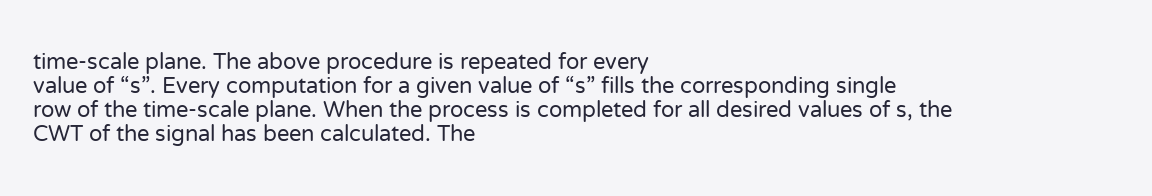time-scale plane. The above procedure is repeated for every
value of “s”. Every computation for a given value of “s” fills the corresponding single
row of the time-scale plane. When the process is completed for all desired values of s, the
CWT of the signal has been calculated. The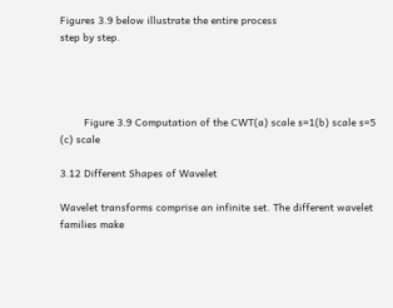Figures 3.9 below illustrate the entire process
step by step.




        Figure 3.9 Computation of the CWT(a) scale s=1(b) scale s=5 (c) scale

3.12 Different Shapes of Wavelet

Wavelet transforms comprise an infinite set. The different wavelet families make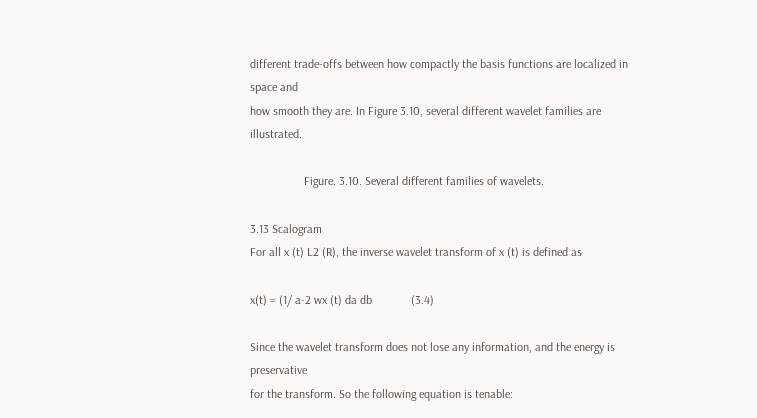different trade-offs between how compactly the basis functions are localized in space and
how smooth they are. In Figure 3.10, several different wavelet families are illustrated.

                  Figure. 3.10. Several different families of wavelets.

3.13 Scalogram
For all x (t) L2 (R), the inverse wavelet transform of x (t) is defined as

x(t) = (1/ a-2 wx (t) da db             (3.4)

Since the wavelet transform does not lose any information, and the energy is preservative
for the transform. So the following equation is tenable: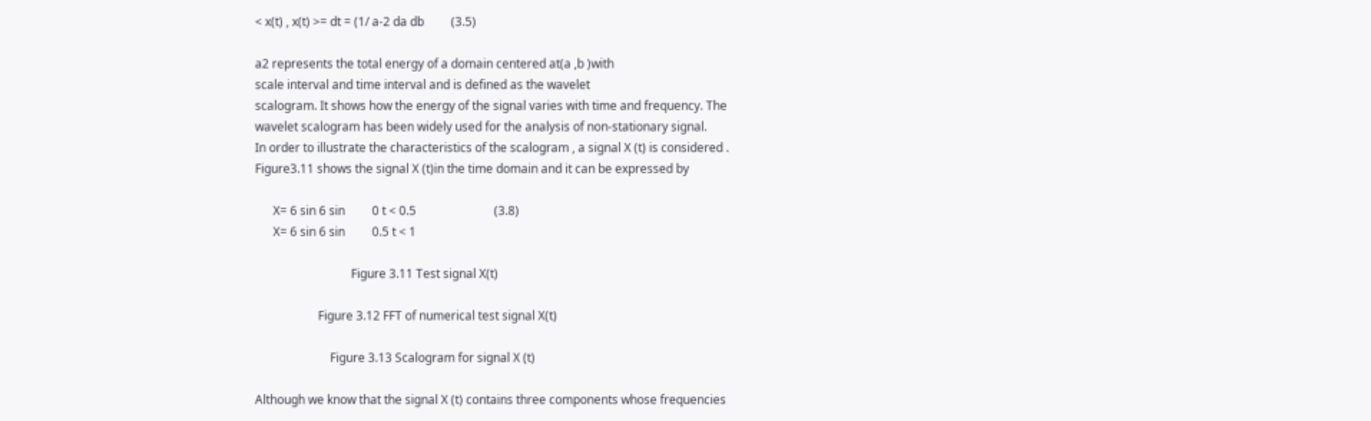< x(t) , x(t) >= dt = (1/ a-2 da db         (3.5)

a2 represents the total energy of a domain centered at(a ,b )with
scale interval and time interval and is defined as the wavelet
scalogram. It shows how the energy of the signal varies with time and frequency. The
wavelet scalogram has been widely used for the analysis of non-stationary signal.
In order to illustrate the characteristics of the scalogram , a signal X (t) is considered .
Figure3.11 shows the signal X (t)in the time domain and it can be expressed by

      X= 6 sin 6 sin         0 t < 0.5                          (3.8)
      X= 6 sin 6 sin         0.5 t < 1

                                Figure 3.11 Test signal X(t)

                     Figure 3.12 FFT of numerical test signal X(t)

                         Figure 3.13 Scalogram for signal X (t)

Although we know that the signal X (t) contains three components whose frequencies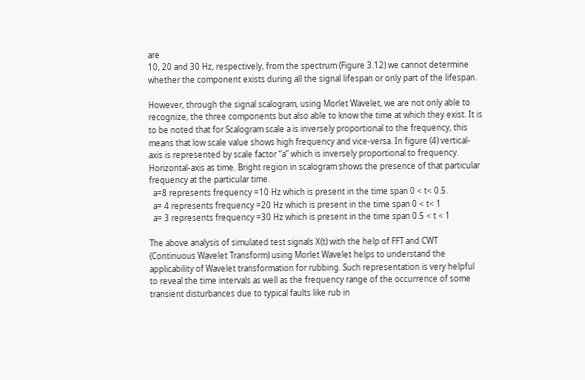are
10, 20 and 30 Hz, respectively, from the spectrum (Figure 3.12) we cannot determine
whether the component exists during all the signal lifespan or only part of the lifespan.

However, through the signal scalogram, using Morlet Wavelet, we are not only able to
recognize, the three components but also able to know the time at which they exist. It is
to be noted that for Scalogram scale a is inversely proportional to the frequency, this
means that low scale value shows high frequency and vice-versa. In figure (4) vertical-
axis is represented by scale factor “a” which is inversely proportional to frequency.
Horizontal-axis as time. Bright region in scalogram shows the presence of that particular
frequency at the particular time.
  a=8 represents frequency =10 Hz which is present in the time span 0 < t< 0.5.
  a= 4 represents frequency =20 Hz which is present in the time span 0 < t< 1
  a= 3 represents frequency =30 Hz which is present in the time span 0.5 < t < 1

The above analysis of simulated test signals X(t) with the help of FFT and CWT
(Continuous Wavelet Transform) using Morlet Wavelet helps to understand the
applicability of Wavelet transformation for rubbing. Such representation is very helpful
to reveal the time intervals as well as the frequency range of the occurrence of some
transient disturbances due to typical faults like rub in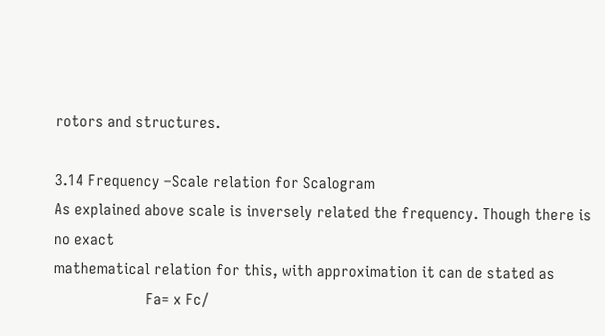rotors and structures.

3.14 Frequency –Scale relation for Scalogram
As explained above scale is inversely related the frequency. Though there is no exact
mathematical relation for this, with approximation it can de stated as
                       Fa= x Fc/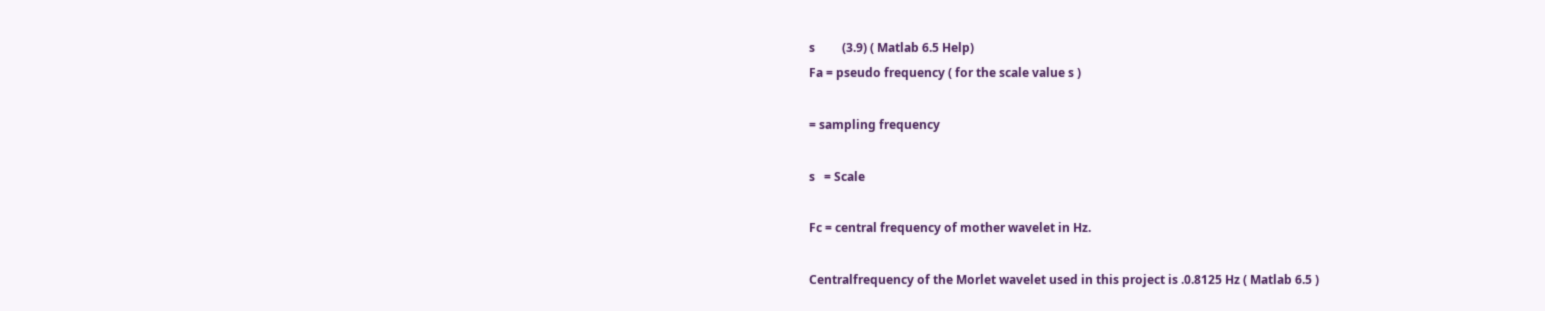s         (3.9) ( Matlab 6.5 Help)
Fa = pseudo frequency ( for the scale value s )

= sampling frequency

s   = Scale

Fc = central frequency of mother wavelet in Hz.

Centralfrequency of the Morlet wavelet used in this project is .0.8125 Hz ( Matlab 6.5 )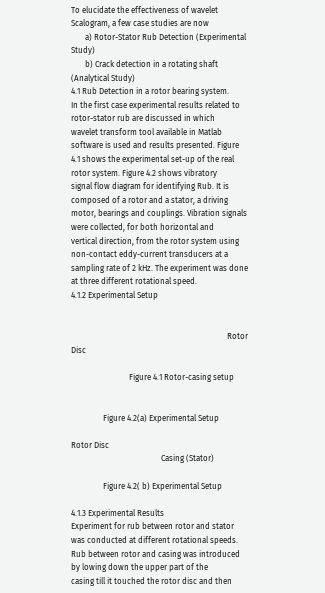To elucidate the effectiveness of wavelet Scalogram, a few case studies are now
       a) Rotor-Stator Rub Detection (Experimental Study)
       b) Crack detection in a rotating shaft (Analytical Study)
4.1 Rub Detection in a rotor bearing system.
In the first case experimental results related to rotor-stator rub are discussed in which
wavelet transform tool available in Matlab software is used and results presented. Figure
4.1 shows the experimental set-up of the real rotor system. Figure 4.2 shows vibratory
signal flow diagram for identifying Rub. It is composed of a rotor and a stator, a driving
motor, bearings and couplings. Vibration signals were collected, for both horizontal and
vertical direction, from the rotor system using non-contact eddy-current transducers at a
sampling rate of 2 kHz. The experiment was done at three different rotational speed.
4.1.2 Experimental Setup


                                                                              Rotor Disc

                             Figure 4.1 Rotor-casing setup


                Figure 4.2(a) Experimental Setup

Rotor Disc
                                             Casing (Stator)

                Figure 4.2( b) Experimental Setup

4.1.3 Experimental Results
Experiment for rub between rotor and stator was conducted at different rotational speeds.
Rub between rotor and casing was introduced by lowing down the upper part of the
casing till it touched the rotor disc and then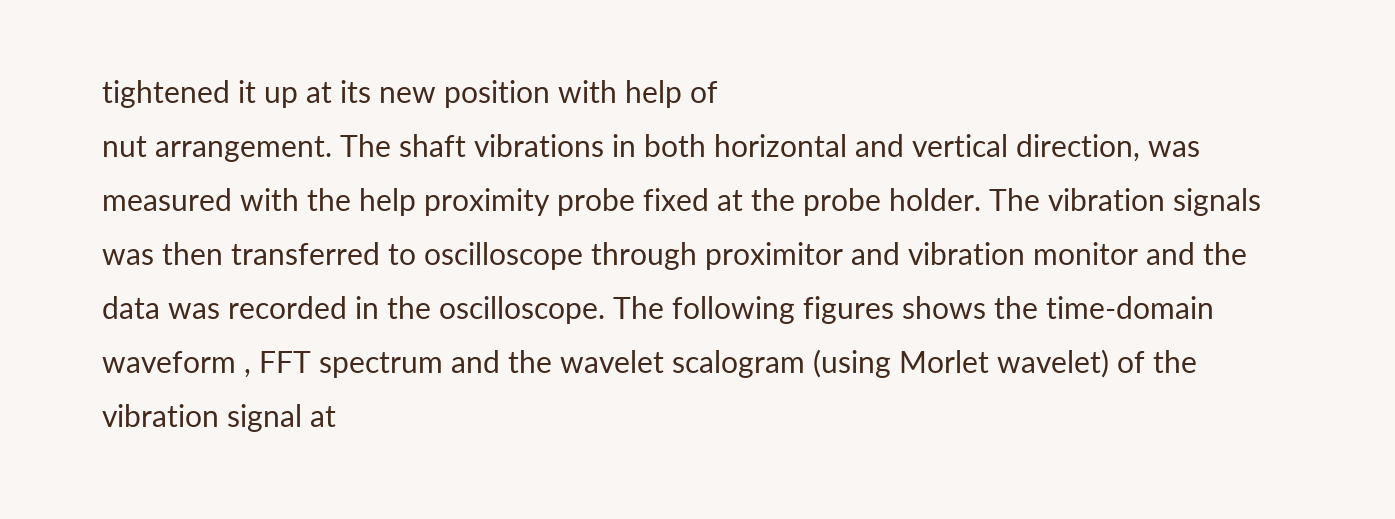tightened it up at its new position with help of
nut arrangement. The shaft vibrations in both horizontal and vertical direction, was
measured with the help proximity probe fixed at the probe holder. The vibration signals
was then transferred to oscilloscope through proximitor and vibration monitor and the
data was recorded in the oscilloscope. The following figures shows the time-domain
waveform , FFT spectrum and the wavelet scalogram (using Morlet wavelet) of the
vibration signal at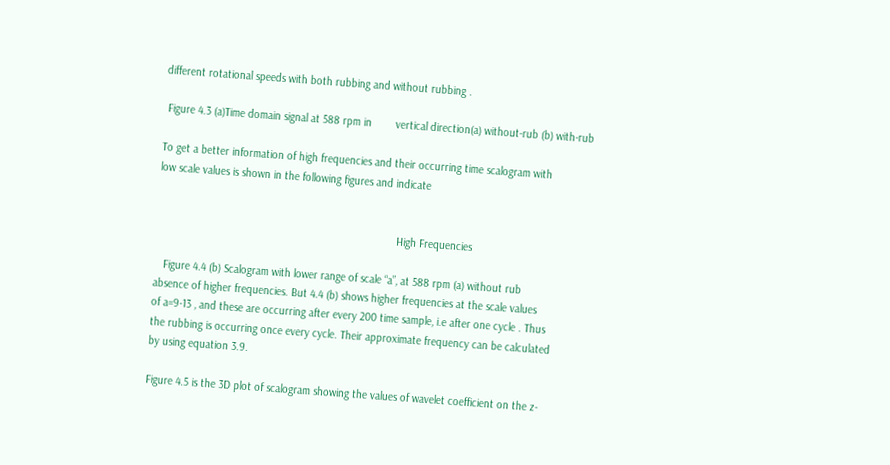different rotational speeds with both rubbing and without rubbing .

 Figure 4.3 (a)Time domain signal at 588 rpm in        vertical direction(a) without-rub (b) with-rub

To get a better information of high frequencies and their occurring time scalogram with
low scale values is shown in the following figures and indicate


                                                                                High Frequencies

   Figure 4.4 (b) Scalogram with lower range of scale “a”, at 588 rpm (a) without rub
absence of higher frequencies. But 4.4 (b) shows higher frequencies at the scale values
of a=9-13 , and these are occurring after every 200 time sample, i.e after one cycle . Thus
the rubbing is occurring once every cycle. Their approximate frequency can be calculated
by using equation 3.9.

Figure 4.5 is the 3D plot of scalogram showing the values of wavelet coefficient on the z-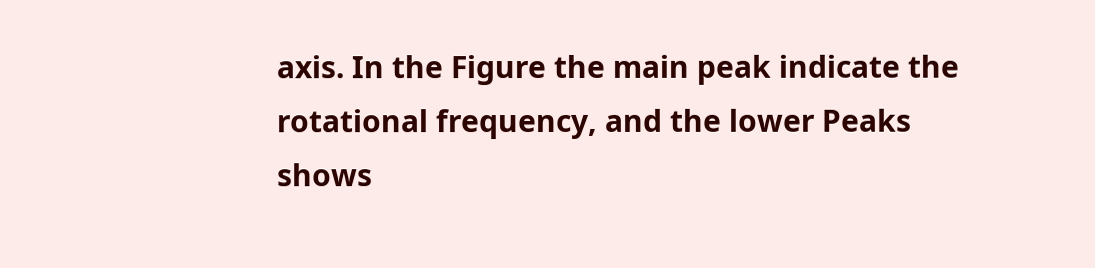axis. In the Figure the main peak indicate the rotational frequency, and the lower Peaks
shows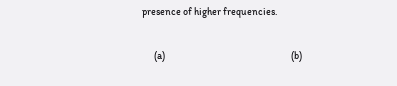presence of higher frequencies.

      (a)                                                               (b)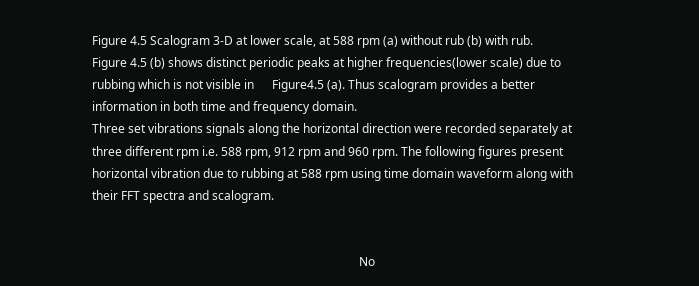Figure 4.5 Scalogram 3-D at lower scale, at 588 rpm (a) without rub (b) with rub.
Figure 4.5 (b) shows distinct periodic peaks at higher frequencies(lower scale) due to
rubbing which is not visible in      Figure4.5 (a). Thus scalogram provides a better
information in both time and frequency domain.
Three set vibrations signals along the horizontal direction were recorded separately at
three different rpm i.e. 588 rpm, 912 rpm and 960 rpm. The following figures present
horizontal vibration due to rubbing at 588 rpm using time domain waveform along with
their FFT spectra and scalogram.


                                                                                         No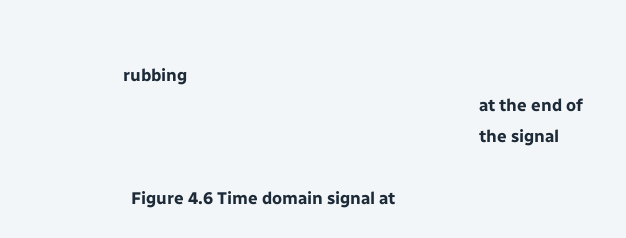rubbing
                                                                                         at the end of
                                                                                         the signal

  Figure 4.6 Time domain signal at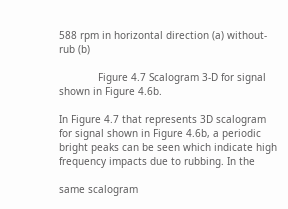588 rpm in horizontal direction (a) without-rub (b)

             Figure 4.7 Scalogram 3-D for signal shown in Figure 4.6b.

In Figure 4.7 that represents 3D scalogram for signal shown in Figure 4.6b, a periodic
bright peaks can be seen which indicate high frequency impacts due to rubbing. In the

same scalogram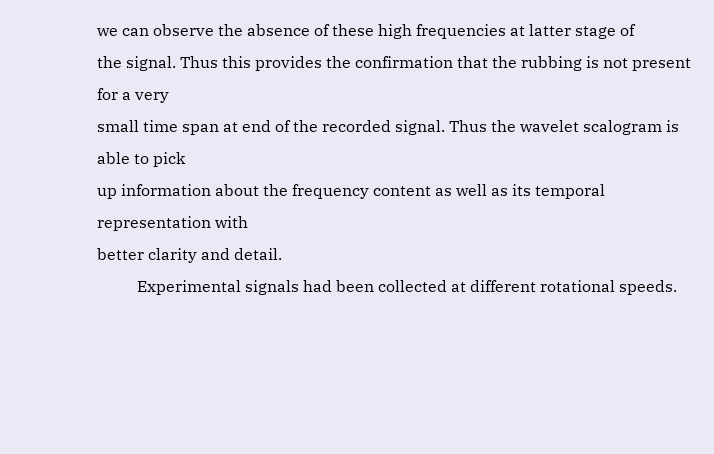we can observe the absence of these high frequencies at latter stage of
the signal. Thus this provides the confirmation that the rubbing is not present for a very
small time span at end of the recorded signal. Thus the wavelet scalogram is able to pick
up information about the frequency content as well as its temporal representation with
better clarity and detail.
          Experimental signals had been collected at different rotational speeds.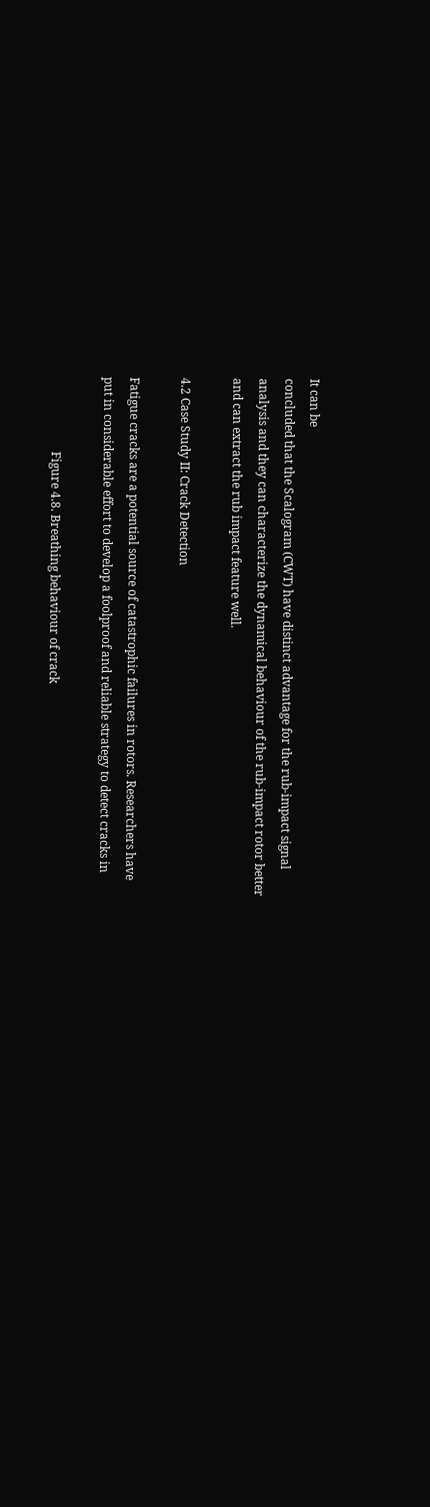It can be
concluded that the Scalogram (CWT) have distinct advantage for the rub-impact signal
analysis and they can characterize the dynamical behaviour of the rub-impact rotor better
and can extract the rub impact feature well.

4.2 Case Study II: Crack Detection

Fatigue cracks are a potential source of catastrophic failures in rotors. Researchers have
put in considerable effort to develop a foolproof and reliable strategy to detect cracks in

                         Figure 4.8. Breathing behaviour of crack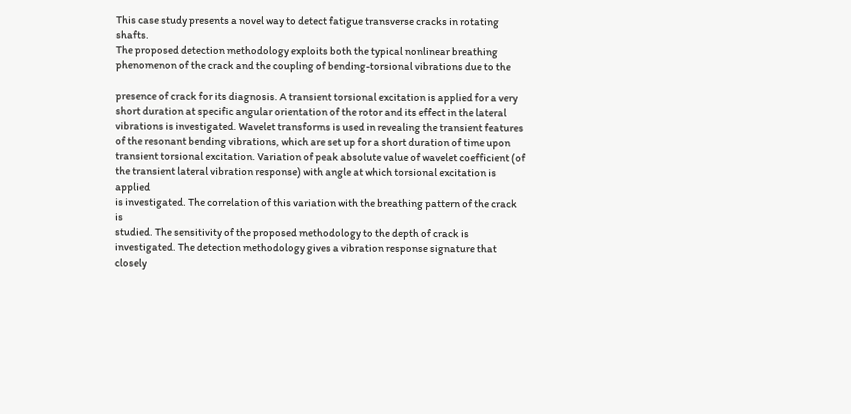This case study presents a novel way to detect fatigue transverse cracks in rotating shafts.
The proposed detection methodology exploits both the typical nonlinear breathing
phenomenon of the crack and the coupling of bending-torsional vibrations due to the

presence of crack for its diagnosis. A transient torsional excitation is applied for a very
short duration at specific angular orientation of the rotor and its effect in the lateral
vibrations is investigated. Wavelet transforms is used in revealing the transient features
of the resonant bending vibrations, which are set up for a short duration of time upon
transient torsional excitation. Variation of peak absolute value of wavelet coefficient (of
the transient lateral vibration response) with angle at which torsional excitation is applied
is investigated. The correlation of this variation with the breathing pattern of the crack is
studied. The sensitivity of the proposed methodology to the depth of crack is
investigated. The detection methodology gives a vibration response signature that closely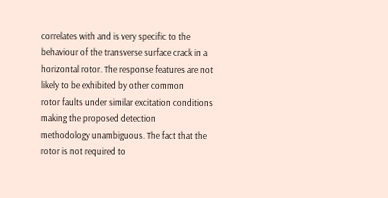correlates with and is very specific to the behaviour of the transverse surface crack in a
horizontal rotor. The response features are not likely to be exhibited by other common
rotor faults under similar excitation conditions making the proposed detection
methodology unambiguous. The fact that the rotor is not required to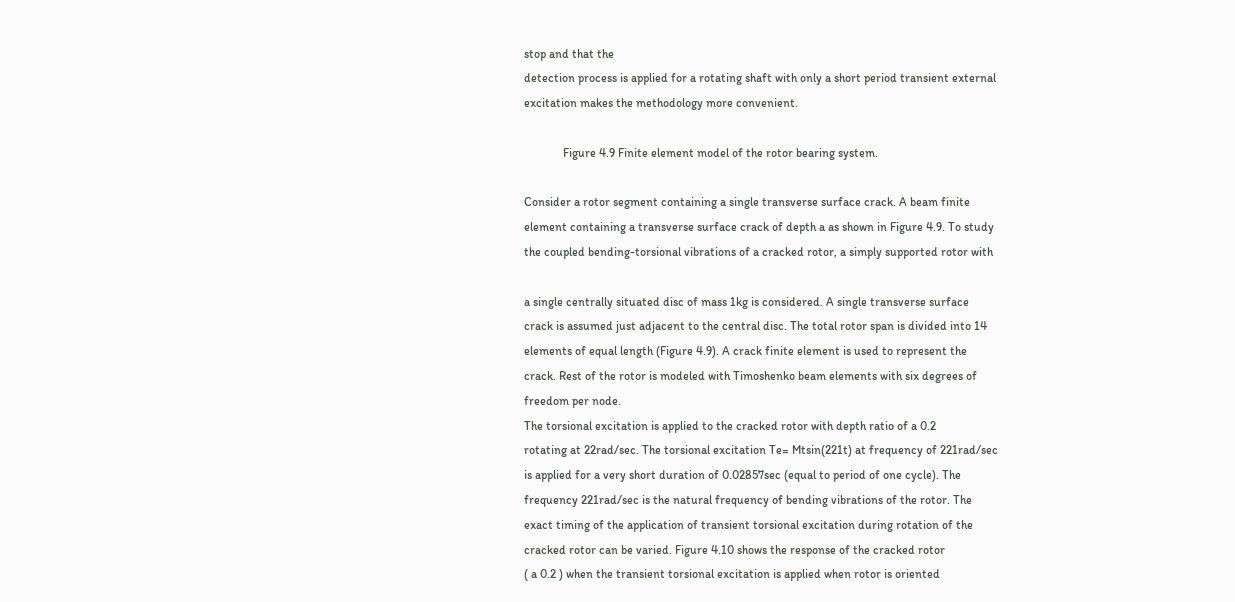stop and that the
detection process is applied for a rotating shaft with only a short period transient external
excitation makes the methodology more convenient.

             Figure 4.9 Finite element model of the rotor bearing system.

Consider a rotor segment containing a single transverse surface crack. A beam finite
element containing a transverse surface crack of depth a as shown in Figure 4.9. To study
the coupled bending-torsional vibrations of a cracked rotor, a simply supported rotor with

a single centrally situated disc of mass 1kg is considered. A single transverse surface
crack is assumed just adjacent to the central disc. The total rotor span is divided into 14
elements of equal length (Figure 4.9). A crack finite element is used to represent the
crack. Rest of the rotor is modeled with Timoshenko beam elements with six degrees of
freedom per node.
The torsional excitation is applied to the cracked rotor with depth ratio of a 0.2
rotating at 22rad/sec. The torsional excitation Te= Mtsin(221t) at frequency of 221rad/sec
is applied for a very short duration of 0.02857sec (equal to period of one cycle). The
frequency 221rad/sec is the natural frequency of bending vibrations of the rotor. The
exact timing of the application of transient torsional excitation during rotation of the
cracked rotor can be varied. Figure 4.10 shows the response of the cracked rotor
( a 0.2 ) when the transient torsional excitation is applied when rotor is oriented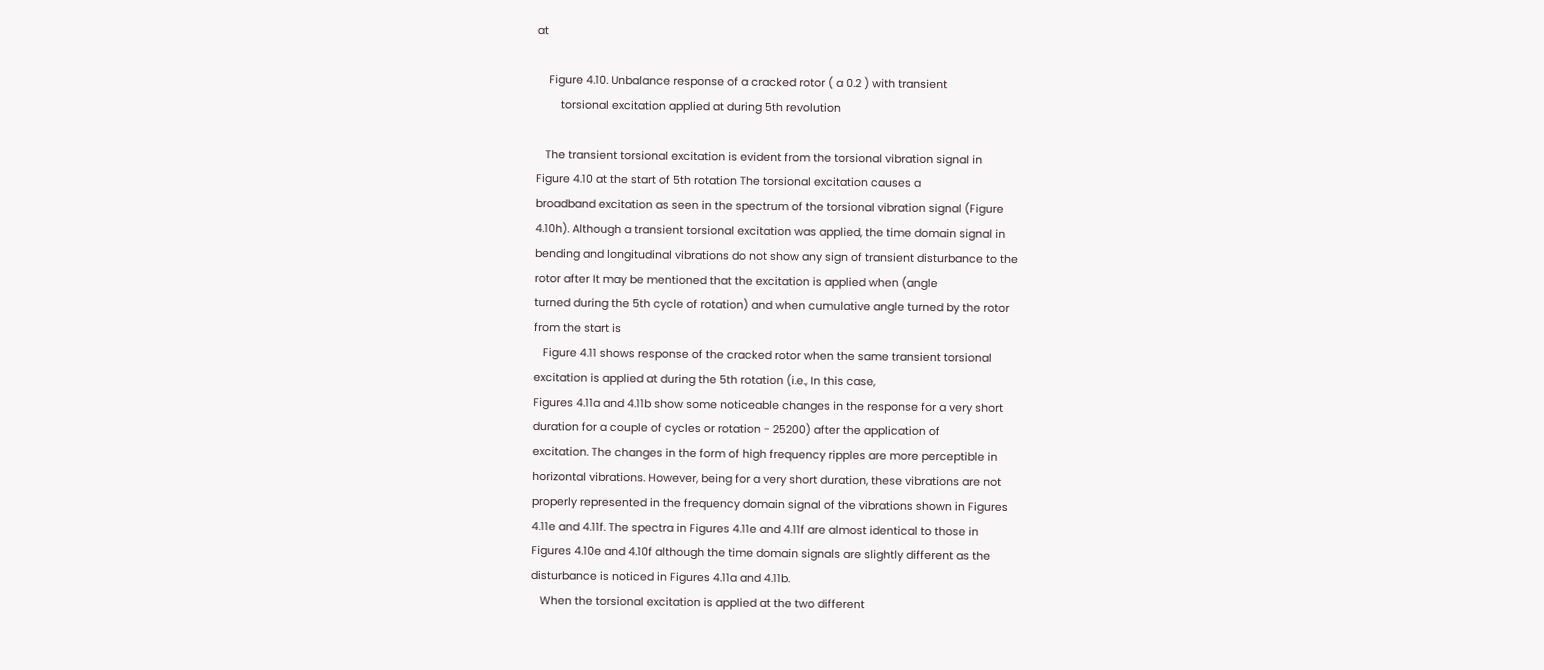at

    Figure 4.10. Unbalance response of a cracked rotor ( a 0.2 ) with transient
        torsional excitation applied at during 5th revolution

   The transient torsional excitation is evident from the torsional vibration signal in
Figure 4.10 at the start of 5th rotation The torsional excitation causes a
broadband excitation as seen in the spectrum of the torsional vibration signal (Figure
4.10h). Although a transient torsional excitation was applied, the time domain signal in
bending and longitudinal vibrations do not show any sign of transient disturbance to the
rotor after It may be mentioned that the excitation is applied when (angle
turned during the 5th cycle of rotation) and when cumulative angle turned by the rotor
from the start is
   Figure 4.11 shows response of the cracked rotor when the same transient torsional
excitation is applied at during the 5th rotation (i.e., In this case,
Figures 4.11a and 4.11b show some noticeable changes in the response for a very short
duration for a couple of cycles or rotation - 25200) after the application of
excitation. The changes in the form of high frequency ripples are more perceptible in
horizontal vibrations. However, being for a very short duration, these vibrations are not
properly represented in the frequency domain signal of the vibrations shown in Figures
4.11e and 4.11f. The spectra in Figures 4.11e and 4.11f are almost identical to those in
Figures 4.10e and 4.10f although the time domain signals are slightly different as the
disturbance is noticed in Figures 4.11a and 4.11b.
   When the torsional excitation is applied at the two different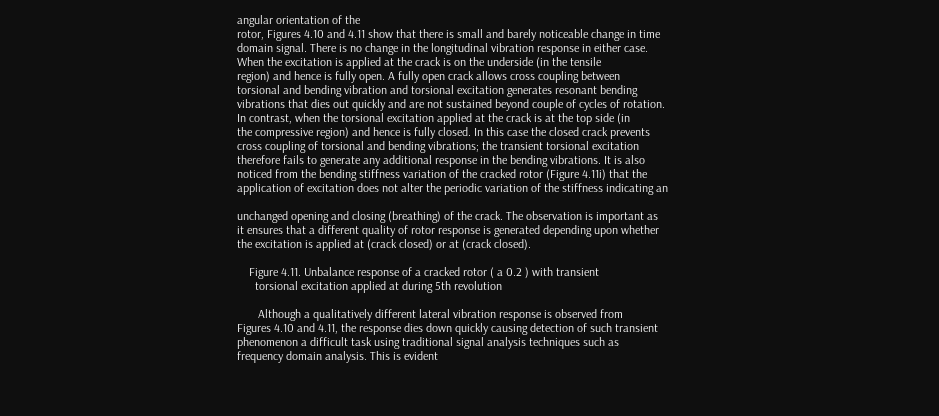angular orientation of the
rotor, Figures 4.10 and 4.11 show that there is small and barely noticeable change in time
domain signal. There is no change in the longitudinal vibration response in either case.
When the excitation is applied at the crack is on the underside (in the tensile
region) and hence is fully open. A fully open crack allows cross coupling between
torsional and bending vibration and torsional excitation generates resonant bending
vibrations that dies out quickly and are not sustained beyond couple of cycles of rotation.
In contrast, when the torsional excitation applied at the crack is at the top side (in
the compressive region) and hence is fully closed. In this case the closed crack prevents
cross coupling of torsional and bending vibrations; the transient torsional excitation
therefore fails to generate any additional response in the bending vibrations. It is also
noticed from the bending stiffness variation of the cracked rotor (Figure 4.11i) that the
application of excitation does not alter the periodic variation of the stiffness indicating an

unchanged opening and closing (breathing) of the crack. The observation is important as
it ensures that a different quality of rotor response is generated depending upon whether
the excitation is applied at (crack closed) or at (crack closed).

    Figure 4.11. Unbalance response of a cracked rotor ( a 0.2 ) with transient
      torsional excitation applied at during 5th revolution

       Although a qualitatively different lateral vibration response is observed from
Figures 4.10 and 4.11, the response dies down quickly causing detection of such transient
phenomenon a difficult task using traditional signal analysis techniques such as
frequency domain analysis. This is evident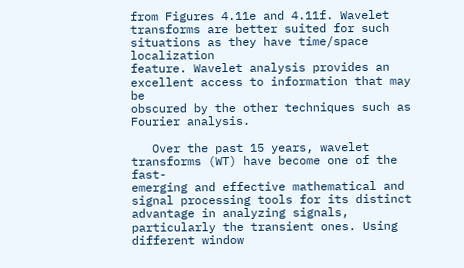from Figures 4.11e and 4.11f. Wavelet
transforms are better suited for such situations as they have time/space localization
feature. Wavelet analysis provides an excellent access to information that may be
obscured by the other techniques such as Fourier analysis.

   Over the past 15 years, wavelet transforms (WT) have become one of the fast-
emerging and effective mathematical and signal processing tools for its distinct
advantage in analyzing signals, particularly the transient ones. Using different window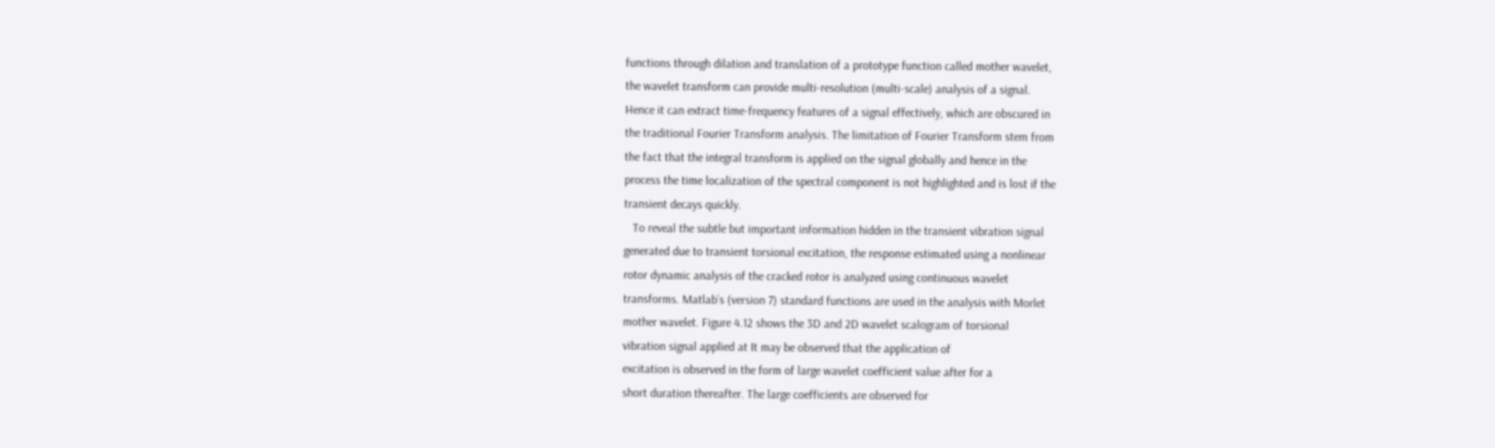functions through dilation and translation of a prototype function called mother wavelet,
the wavelet transform can provide multi-resolution (multi-scale) analysis of a signal.
Hence it can extract time-frequency features of a signal effectively, which are obscured in
the traditional Fourier Transform analysis. The limitation of Fourier Transform stem from
the fact that the integral transform is applied on the signal globally and hence in the
process the time localization of the spectral component is not highlighted and is lost if the
transient decays quickly.
   To reveal the subtle but important information hidden in the transient vibration signal
generated due to transient torsional excitation, the response estimated using a nonlinear
rotor dynamic analysis of the cracked rotor is analyzed using continuous wavelet
transforms. Matlab’s (version 7) standard functions are used in the analysis with Morlet
mother wavelet. Figure 4.12 shows the 3D and 2D wavelet scalogram of torsional
vibration signal applied at It may be observed that the application of
excitation is observed in the form of large wavelet coefficient value after for a
short duration thereafter. The large coefficients are observed for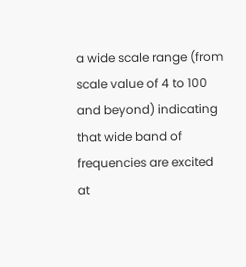a wide scale range (from
scale value of 4 to 100 and beyond) indicating that wide band of frequencies are excited
at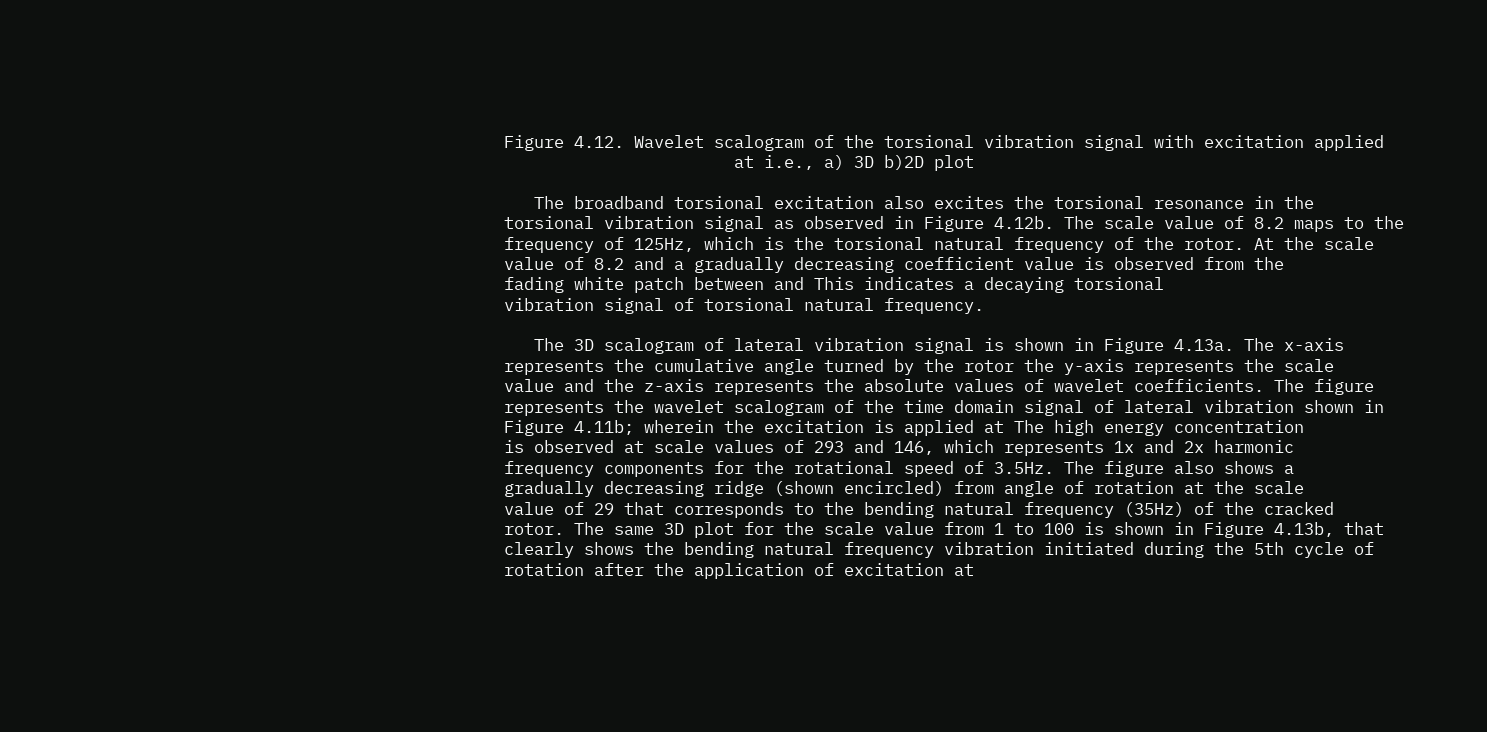Figure 4.12. Wavelet scalogram of the torsional vibration signal with excitation applied
                       at i.e., a) 3D b)2D plot

   The broadband torsional excitation also excites the torsional resonance in the
torsional vibration signal as observed in Figure 4.12b. The scale value of 8.2 maps to the
frequency of 125Hz, which is the torsional natural frequency of the rotor. At the scale
value of 8.2 and a gradually decreasing coefficient value is observed from the
fading white patch between and This indicates a decaying torsional
vibration signal of torsional natural frequency.

   The 3D scalogram of lateral vibration signal is shown in Figure 4.13a. The x-axis
represents the cumulative angle turned by the rotor the y-axis represents the scale
value and the z-axis represents the absolute values of wavelet coefficients. The figure
represents the wavelet scalogram of the time domain signal of lateral vibration shown in
Figure 4.11b; wherein the excitation is applied at The high energy concentration
is observed at scale values of 293 and 146, which represents 1x and 2x harmonic
frequency components for the rotational speed of 3.5Hz. The figure also shows a
gradually decreasing ridge (shown encircled) from angle of rotation at the scale
value of 29 that corresponds to the bending natural frequency (35Hz) of the cracked
rotor. The same 3D plot for the scale value from 1 to 100 is shown in Figure 4.13b, that
clearly shows the bending natural frequency vibration initiated during the 5th cycle of
rotation after the application of excitation at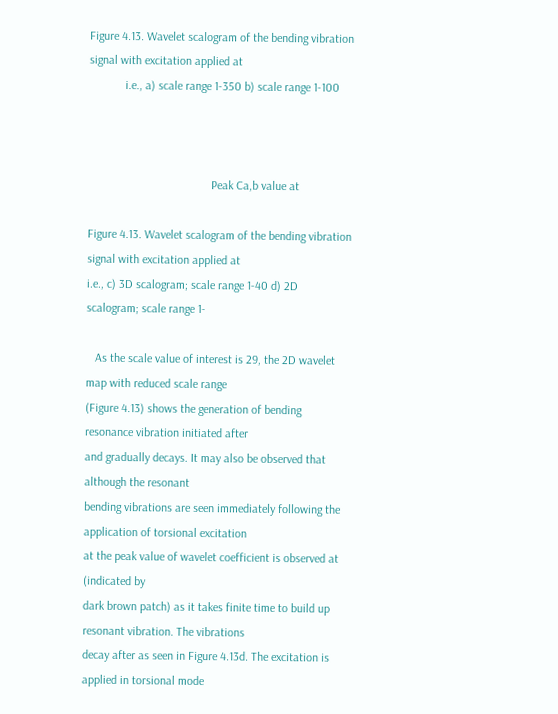Figure 4.13. Wavelet scalogram of the bending vibration signal with excitation applied at
            i.e., a) scale range 1-350 b) scale range 1-100



                                         Peak Ca,b value at

Figure 4.13. Wavelet scalogram of the bending vibration signal with excitation applied at
i.e., c) 3D scalogram; scale range 1-40 d) 2D scalogram; scale range 1-

   As the scale value of interest is 29, the 2D wavelet map with reduced scale range
(Figure 4.13) shows the generation of bending resonance vibration initiated after
and gradually decays. It may also be observed that although the resonant
bending vibrations are seen immediately following the application of torsional excitation
at the peak value of wavelet coefficient is observed at (indicated by
dark brown patch) as it takes finite time to build up resonant vibration. The vibrations
decay after as seen in Figure 4.13d. The excitation is applied in torsional mode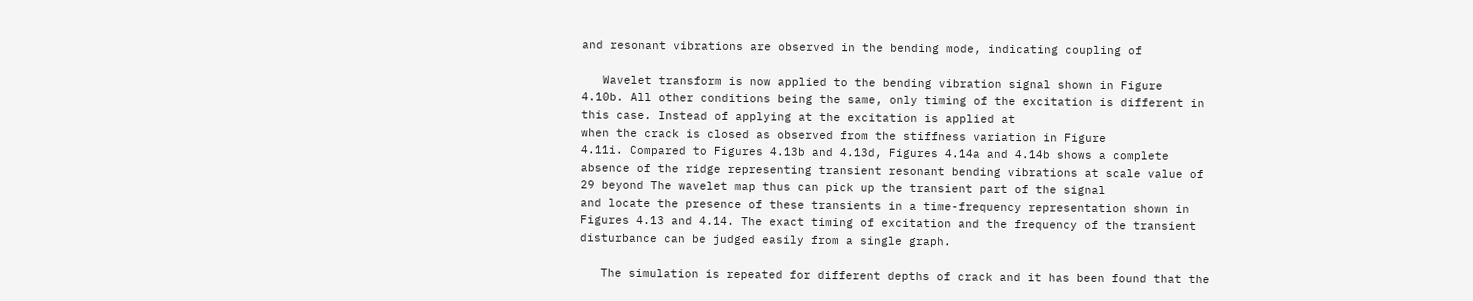and resonant vibrations are observed in the bending mode, indicating coupling of

   Wavelet transform is now applied to the bending vibration signal shown in Figure
4.10b. All other conditions being the same, only timing of the excitation is different in
this case. Instead of applying at the excitation is applied at
when the crack is closed as observed from the stiffness variation in Figure
4.11i. Compared to Figures 4.13b and 4.13d, Figures 4.14a and 4.14b shows a complete
absence of the ridge representing transient resonant bending vibrations at scale value of
29 beyond The wavelet map thus can pick up the transient part of the signal
and locate the presence of these transients in a time-frequency representation shown in
Figures 4.13 and 4.14. The exact timing of excitation and the frequency of the transient
disturbance can be judged easily from a single graph.

   The simulation is repeated for different depths of crack and it has been found that the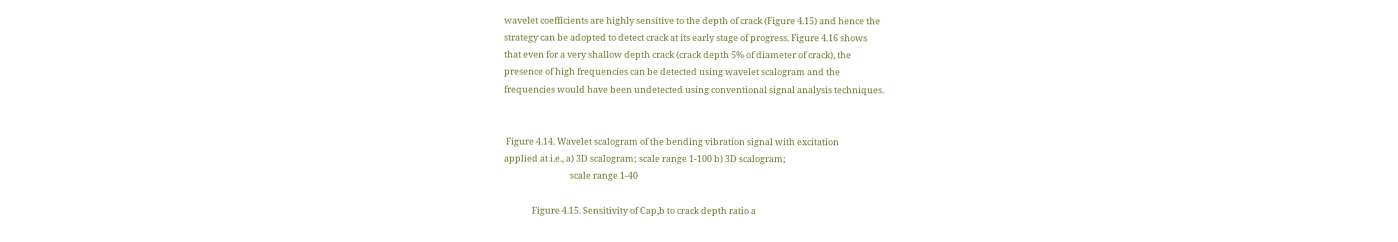wavelet coefficients are highly sensitive to the depth of crack (Figure 4.15) and hence the
strategy can be adopted to detect crack at its early stage of progress. Figure 4.16 shows
that even for a very shallow depth crack (crack depth 5% of diameter of crack), the
presence of high frequencies can be detected using wavelet scalogram and the
frequencies would have been undetected using conventional signal analysis techniques.


 Figure 4.14. Wavelet scalogram of the bending vibration signal with excitation
applied at i.e., a) 3D scalogram; scale range 1-100 b) 3D scalogram;
                                 scale range 1-40

              Figure 4.15. Sensitivity of Cap,b to crack depth ratio a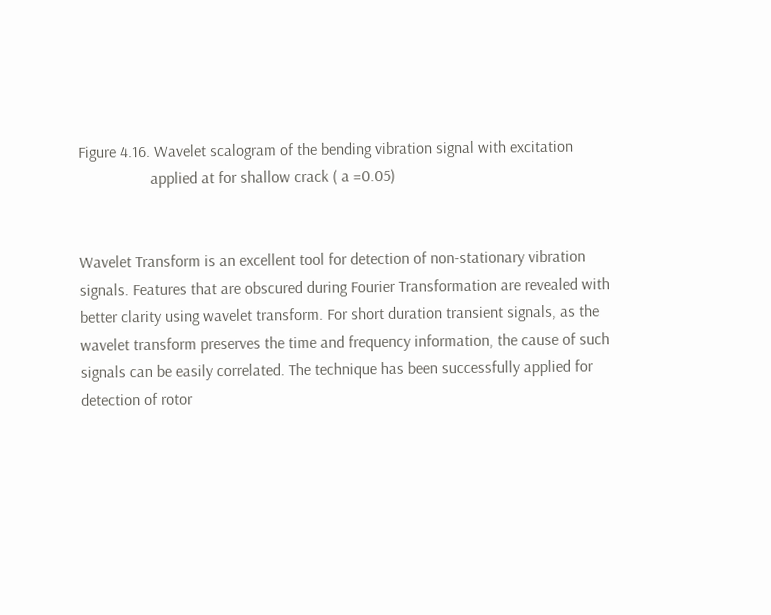Figure 4.16. Wavelet scalogram of the bending vibration signal with excitation
                  applied at for shallow crack ( a =0.05)


Wavelet Transform is an excellent tool for detection of non-stationary vibration
signals. Features that are obscured during Fourier Transformation are revealed with
better clarity using wavelet transform. For short duration transient signals, as the
wavelet transform preserves the time and frequency information, the cause of such
signals can be easily correlated. The technique has been successfully applied for
detection of rotor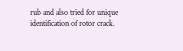rub and also tried for unique identification of rotor crack.